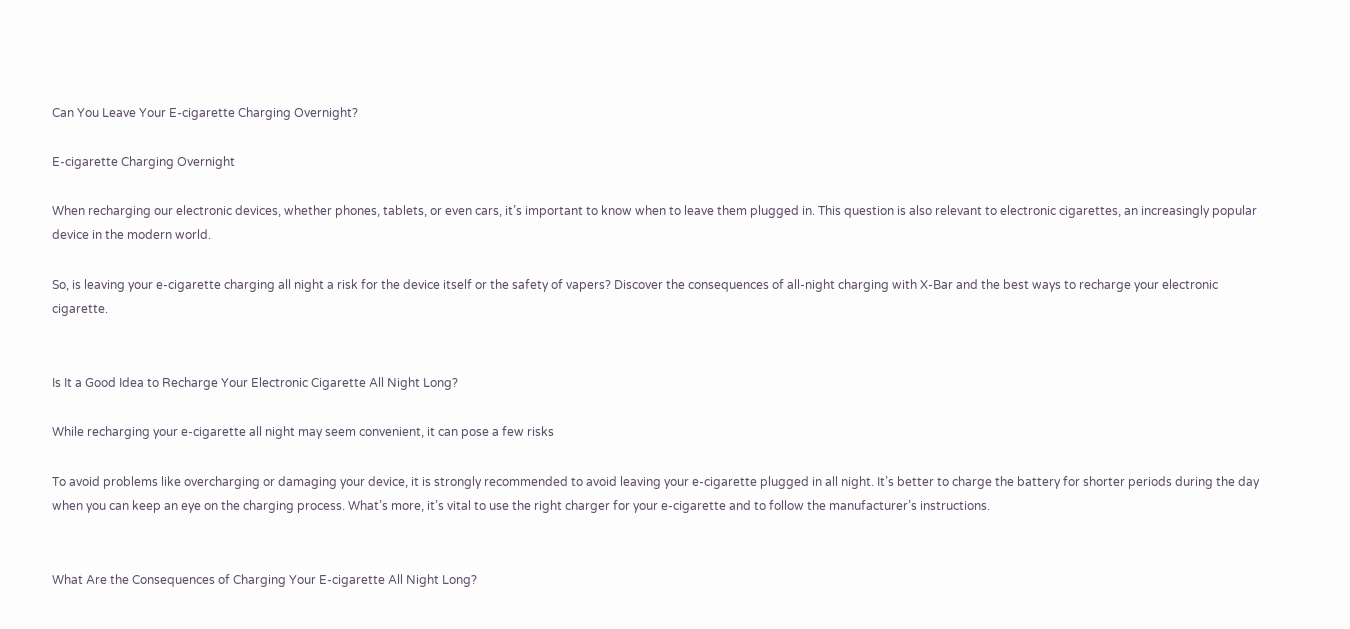Can You Leave Your E-cigarette Charging Overnight?

E-cigarette Charging Overnight

When recharging our electronic devices, whether phones, tablets, or even cars, it’s important to know when to leave them plugged in. This question is also relevant to electronic cigarettes, an increasingly popular device in the modern world.

So, is leaving your e-cigarette charging all night a risk for the device itself or the safety of vapers? Discover the consequences of all-night charging with X-Bar and the best ways to recharge your electronic cigarette.


Is It a Good Idea to Recharge Your Electronic Cigarette All Night Long?

While recharging your e-cigarette all night may seem convenient, it can pose a few risks

To avoid problems like overcharging or damaging your device, it is strongly recommended to avoid leaving your e-cigarette plugged in all night. It’s better to charge the battery for shorter periods during the day when you can keep an eye on the charging process. What’s more, it’s vital to use the right charger for your e-cigarette and to follow the manufacturer’s instructions.


What Are the Consequences of Charging Your E-cigarette All Night Long?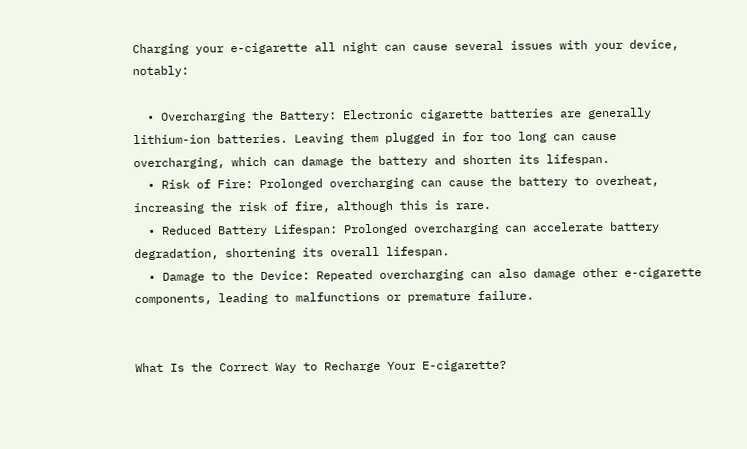Charging your e-cigarette all night can cause several issues with your device, notably:

  • Overcharging the Battery: Electronic cigarette batteries are generally lithium-ion batteries. Leaving them plugged in for too long can cause overcharging, which can damage the battery and shorten its lifespan.
  • Risk of Fire: Prolonged overcharging can cause the battery to overheat, increasing the risk of fire, although this is rare.
  • Reduced Battery Lifespan: Prolonged overcharging can accelerate battery degradation, shortening its overall lifespan.
  • Damage to the Device: Repeated overcharging can also damage other e-cigarette components, leading to malfunctions or premature failure.


What Is the Correct Way to Recharge Your E-cigarette?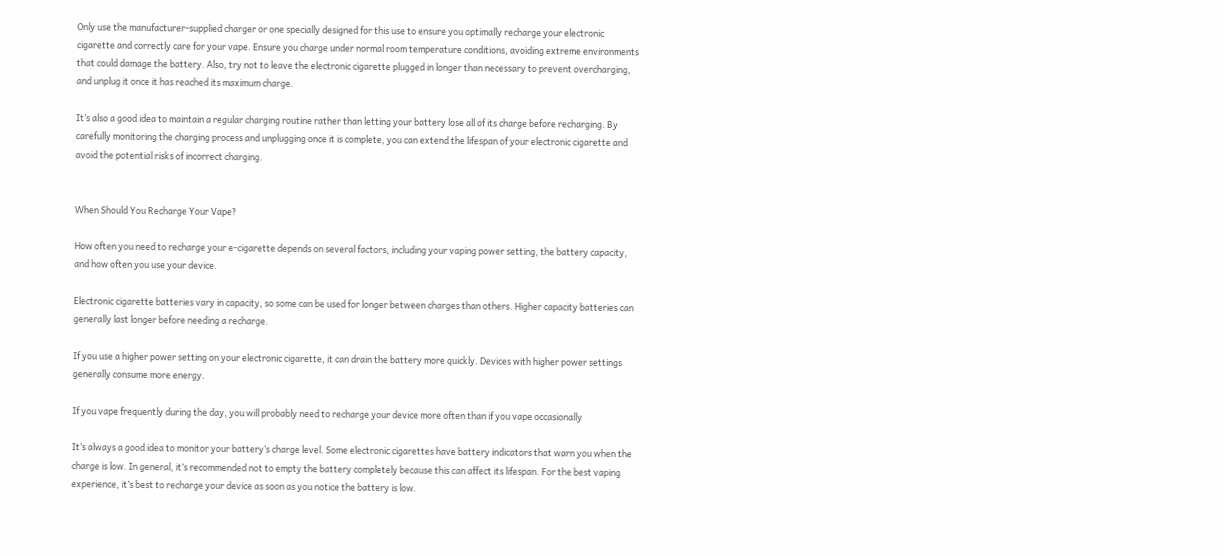Only use the manufacturer-supplied charger or one specially designed for this use to ensure you optimally recharge your electronic cigarette and correctly care for your vape. Ensure you charge under normal room temperature conditions, avoiding extreme environments that could damage the battery. Also, try not to leave the electronic cigarette plugged in longer than necessary to prevent overcharging, and unplug it once it has reached its maximum charge.

It’s also a good idea to maintain a regular charging routine rather than letting your battery lose all of its charge before recharging. By carefully monitoring the charging process and unplugging once it is complete, you can extend the lifespan of your electronic cigarette and avoid the potential risks of incorrect charging.


When Should You Recharge Your Vape?

How often you need to recharge your e-cigarette depends on several factors, including your vaping power setting, the battery capacity, and how often you use your device.

Electronic cigarette batteries vary in capacity, so some can be used for longer between charges than others. Higher capacity batteries can generally last longer before needing a recharge.

If you use a higher power setting on your electronic cigarette, it can drain the battery more quickly. Devices with higher power settings generally consume more energy.

If you vape frequently during the day, you will probably need to recharge your device more often than if you vape occasionally

It’s always a good idea to monitor your battery’s charge level. Some electronic cigarettes have battery indicators that warn you when the charge is low. In general, it’s recommended not to empty the battery completely because this can affect its lifespan. For the best vaping experience, it’s best to recharge your device as soon as you notice the battery is low.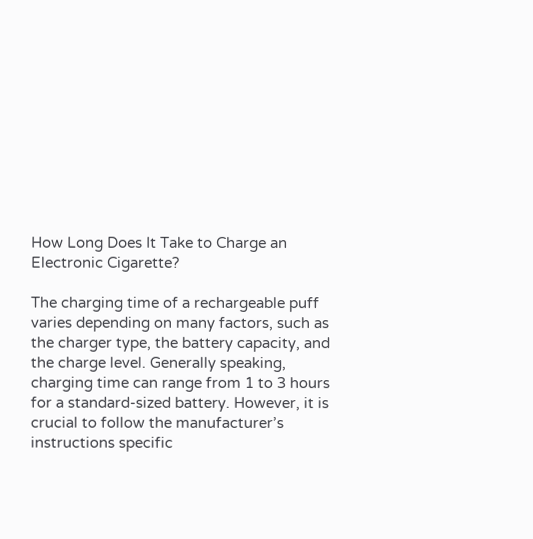How Long Does It Take to Charge an Electronic Cigarette?

The charging time of a rechargeable puff varies depending on many factors, such as the charger type, the battery capacity, and the charge level. Generally speaking, charging time can range from 1 to 3 hours for a standard-sized battery. However, it is crucial to follow the manufacturer’s instructions specific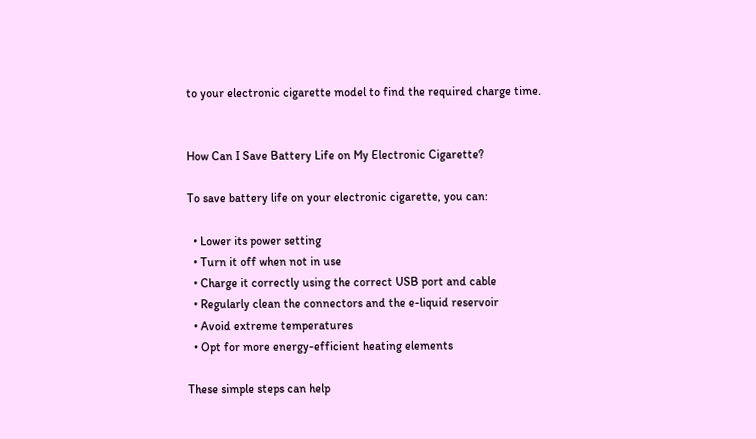to your electronic cigarette model to find the required charge time.


How Can I Save Battery Life on My Electronic Cigarette?

To save battery life on your electronic cigarette, you can:

  • Lower its power setting
  • Turn it off when not in use
  • Charge it correctly using the correct USB port and cable
  • Regularly clean the connectors and the e-liquid reservoir
  • Avoid extreme temperatures
  • Opt for more energy-efficient heating elements

These simple steps can help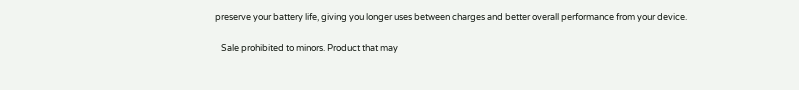preserve your battery life, giving you longer uses between charges and better overall performance from your device.

   Sale prohibited to minors. Product that may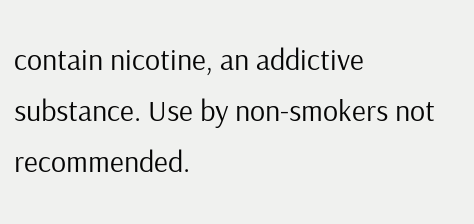contain nicotine, an addictive substance. Use by non-smokers not recommended.